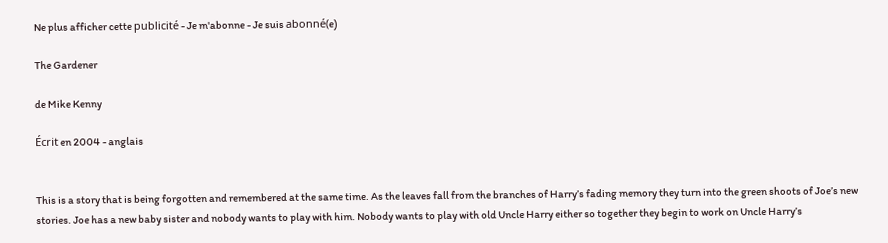Ne plus afficher cette publicité - Je m'abonne - Je suis abonné(e)

The Gardener

de Mike Kenny

Écrit en 2004 - anglais


This is a story that is being forgotten and remembered at the same time. As the leaves fall from the branches of Harry’s fading memory they turn into the green shoots of Joe’s new stories. Joe has a new baby sister and nobody wants to play with him. Nobody wants to play with old Uncle Harry either so together they begin to work on Uncle Harry’s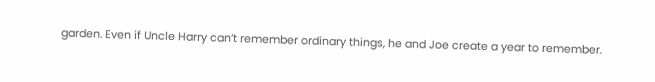garden. Even if Uncle Harry can’t remember ordinary things, he and Joe create a year to remember.